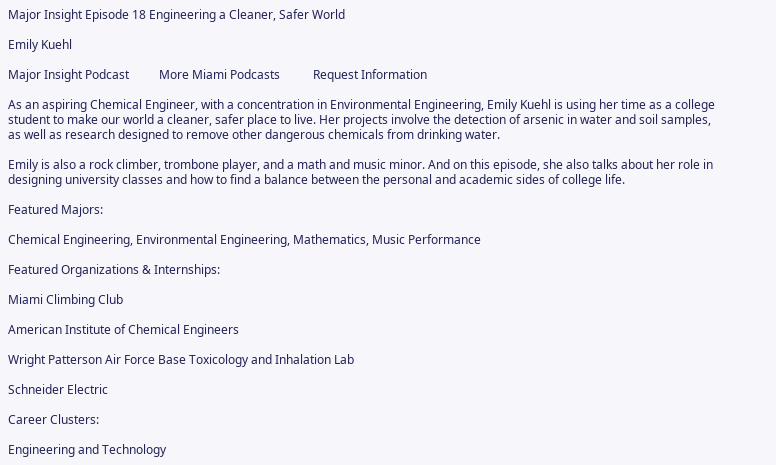Major Insight Episode 18 Engineering a Cleaner, Safer World

Emily Kuehl

Major Insight Podcast          More Miami Podcasts           Request Information

As an aspiring Chemical Engineer, with a concentration in Environmental Engineering, Emily Kuehl is using her time as a college student to make our world a cleaner, safer place to live. Her projects involve the detection of arsenic in water and soil samples, as well as research designed to remove other dangerous chemicals from drinking water.

Emily is also a rock climber, trombone player, and a math and music minor. And on this episode, she also talks about her role in designing university classes and how to find a balance between the personal and academic sides of college life.

Featured Majors:

Chemical Engineering, Environmental Engineering, Mathematics, Music Performance

Featured Organizations & Internships:

Miami Climbing Club

American Institute of Chemical Engineers

Wright Patterson Air Force Base Toxicology and Inhalation Lab

Schneider Electric

Career Clusters:

Engineering and Technology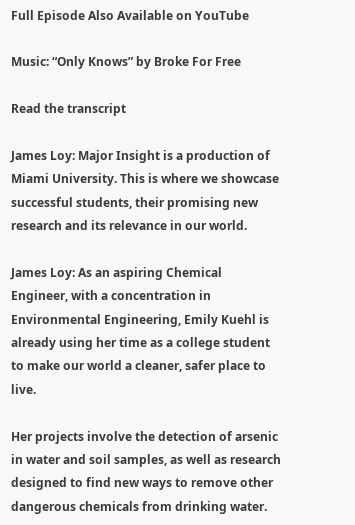Full Episode Also Available on YouTube

Music: “Only Knows” by Broke For Free

Read the transcript

James Loy: Major Insight is a production of Miami University. This is where we showcase successful students, their promising new research and its relevance in our world.

James Loy: As an aspiring Chemical Engineer, with a concentration in Environmental Engineering, Emily Kuehl is already using her time as a college student to make our world a cleaner, safer place to live.

Her projects involve the detection of arsenic in water and soil samples, as well as research designed to find new ways to remove other dangerous chemicals from drinking water.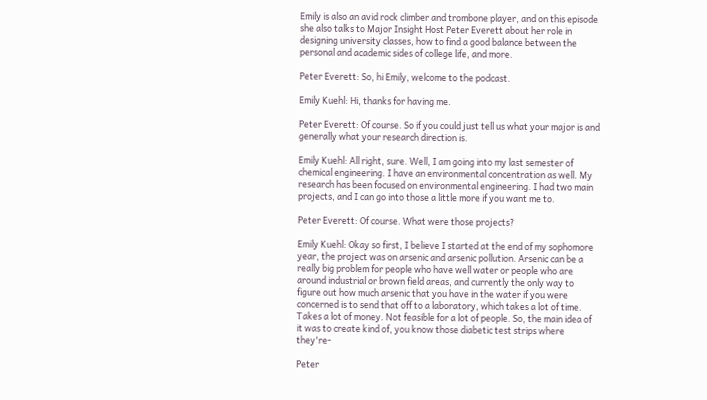Emily is also an avid rock climber and trombone player, and on this episode she also talks to Major Insight Host Peter Everett about her role in designing university classes, how to find a good balance between the personal and academic sides of college life, and more.

Peter Everett: So, hi Emily, welcome to the podcast.

Emily Kuehl: Hi, thanks for having me.

Peter Everett: Of course. So if you could just tell us what your major is and generally what your research direction is.

Emily Kuehl: All right, sure. Well, I am going into my last semester of chemical engineering. I have an environmental concentration as well. My research has been focused on environmental engineering. I had two main projects, and I can go into those a little more if you want me to.

Peter Everett: Of course. What were those projects?

Emily Kuehl: Okay so first, I believe I started at the end of my sophomore year, the project was on arsenic and arsenic pollution. Arsenic can be a really big problem for people who have well water or people who are around industrial or brown field areas, and currently the only way to figure out how much arsenic that you have in the water if you were concerned is to send that off to a laboratory, which takes a lot of time. Takes a lot of money. Not feasible for a lot of people. So, the main idea of it was to create kind of, you know those diabetic test strips where they're-

Peter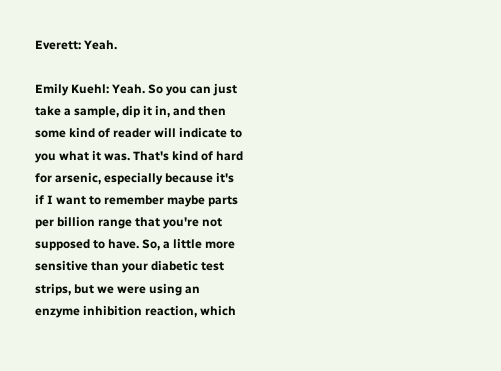Everett: Yeah.

Emily Kuehl: Yeah. So you can just take a sample, dip it in, and then some kind of reader will indicate to you what it was. That's kind of hard for arsenic, especially because it's if I want to remember maybe parts per billion range that you're not supposed to have. So, a little more sensitive than your diabetic test strips, but we were using an enzyme inhibition reaction, which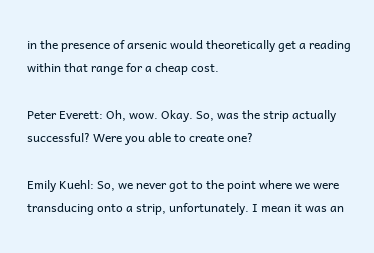in the presence of arsenic would theoretically get a reading within that range for a cheap cost.

Peter Everett: Oh, wow. Okay. So, was the strip actually successful? Were you able to create one?

Emily Kuehl: So, we never got to the point where we were transducing onto a strip, unfortunately. I mean it was an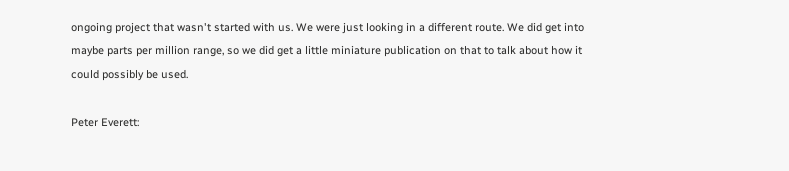ongoing project that wasn't started with us. We were just looking in a different route. We did get into maybe parts per million range, so we did get a little miniature publication on that to talk about how it could possibly be used.

Peter Everett: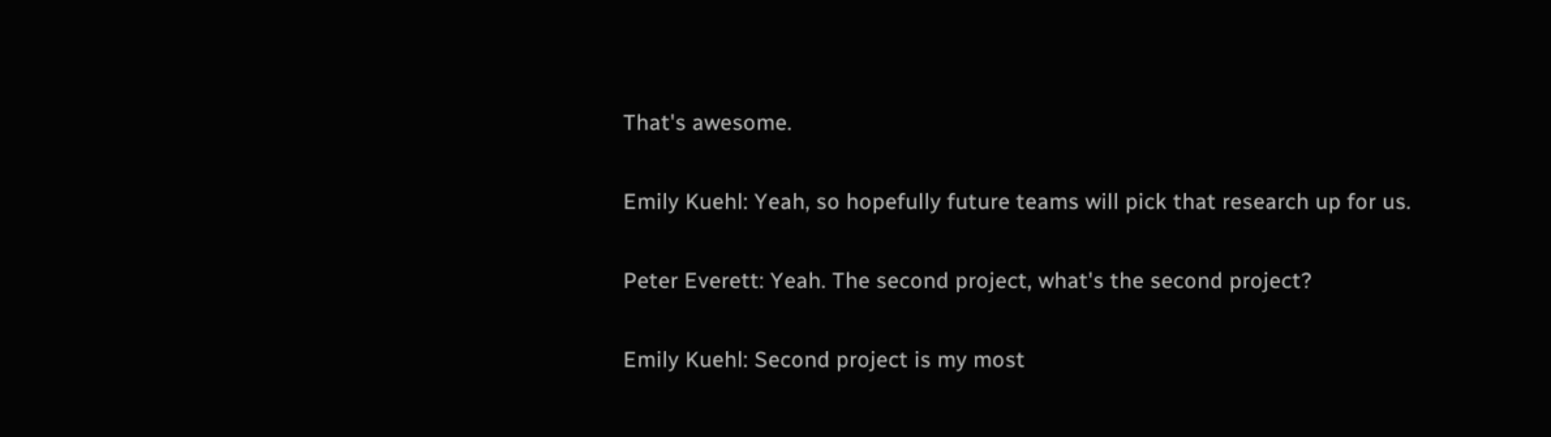That's awesome.

Emily Kuehl: Yeah, so hopefully future teams will pick that research up for us.

Peter Everett: Yeah. The second project, what's the second project?

Emily Kuehl: Second project is my most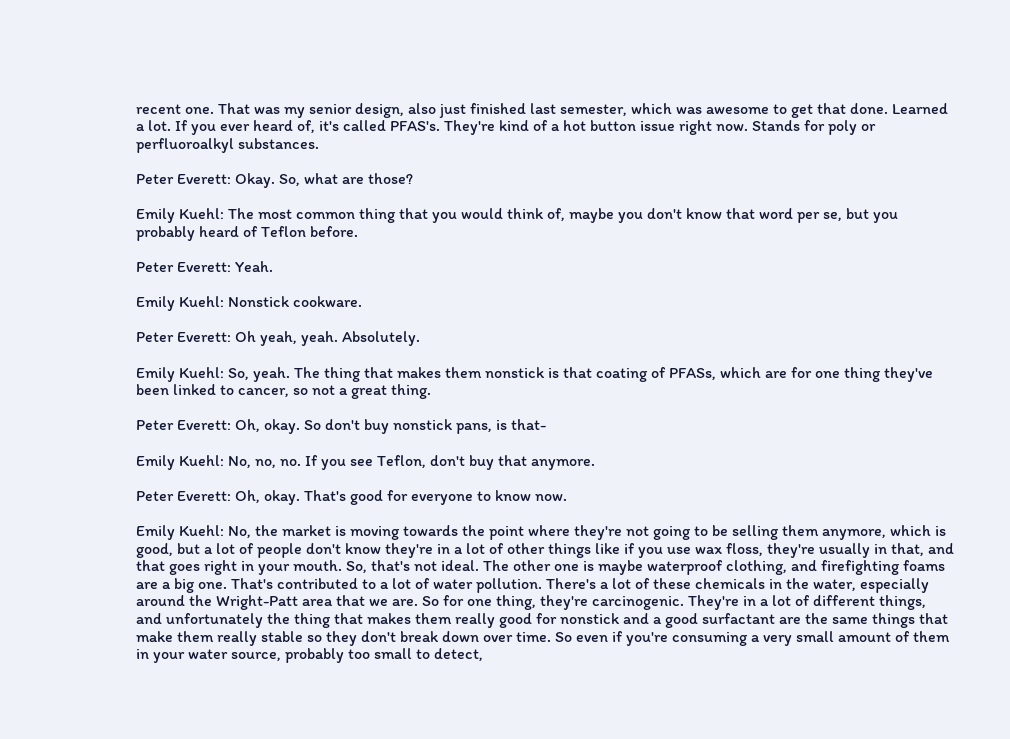recent one. That was my senior design, also just finished last semester, which was awesome to get that done. Learned a lot. If you ever heard of, it's called PFAS's. They're kind of a hot button issue right now. Stands for poly or perfluoroalkyl substances.

Peter Everett: Okay. So, what are those?

Emily Kuehl: The most common thing that you would think of, maybe you don't know that word per se, but you probably heard of Teflon before.

Peter Everett: Yeah.

Emily Kuehl: Nonstick cookware.

Peter Everett: Oh yeah, yeah. Absolutely.

Emily Kuehl: So, yeah. The thing that makes them nonstick is that coating of PFASs, which are for one thing they've been linked to cancer, so not a great thing.

Peter Everett: Oh, okay. So don't buy nonstick pans, is that-

Emily Kuehl: No, no, no. If you see Teflon, don't buy that anymore.

Peter Everett: Oh, okay. That's good for everyone to know now.

Emily Kuehl: No, the market is moving towards the point where they're not going to be selling them anymore, which is good, but a lot of people don't know they're in a lot of other things like if you use wax floss, they're usually in that, and that goes right in your mouth. So, that's not ideal. The other one is maybe waterproof clothing, and firefighting foams are a big one. That's contributed to a lot of water pollution. There's a lot of these chemicals in the water, especially around the Wright-Patt area that we are. So for one thing, they're carcinogenic. They're in a lot of different things, and unfortunately the thing that makes them really good for nonstick and a good surfactant are the same things that make them really stable so they don't break down over time. So even if you're consuming a very small amount of them in your water source, probably too small to detect,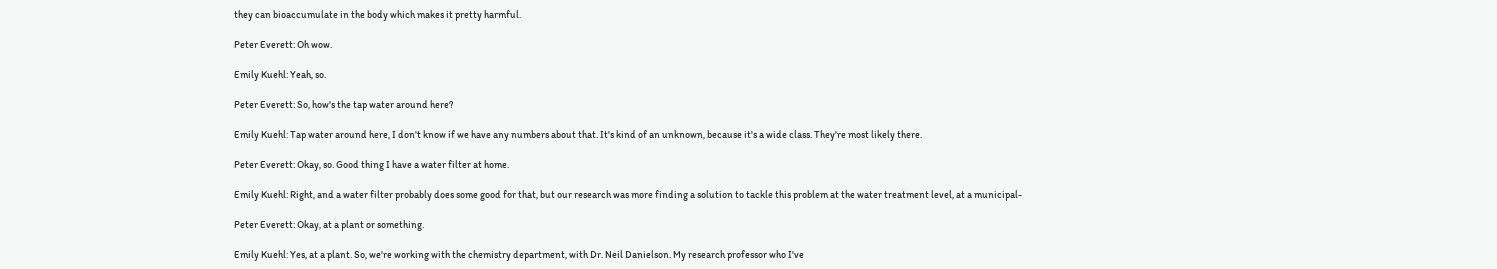they can bioaccumulate in the body which makes it pretty harmful.

Peter Everett: Oh wow.

Emily Kuehl: Yeah, so.

Peter Everett: So, how's the tap water around here?

Emily Kuehl: Tap water around here, I don't know if we have any numbers about that. It's kind of an unknown, because it's a wide class. They're most likely there.

Peter Everett: Okay, so. Good thing I have a water filter at home.

Emily Kuehl: Right, and a water filter probably does some good for that, but our research was more finding a solution to tackle this problem at the water treatment level, at a municipal-

Peter Everett: Okay, at a plant or something.

Emily Kuehl: Yes, at a plant. So, we're working with the chemistry department, with Dr. Neil Danielson. My research professor who I've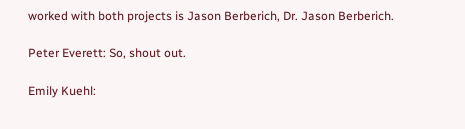worked with both projects is Jason Berberich, Dr. Jason Berberich.

Peter Everett: So, shout out.

Emily Kuehl: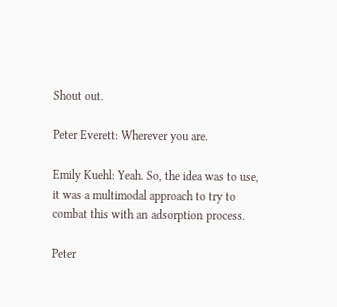Shout out.

Peter Everett: Wherever you are.

Emily Kuehl: Yeah. So, the idea was to use, it was a multimodal approach to try to combat this with an adsorption process.

Peter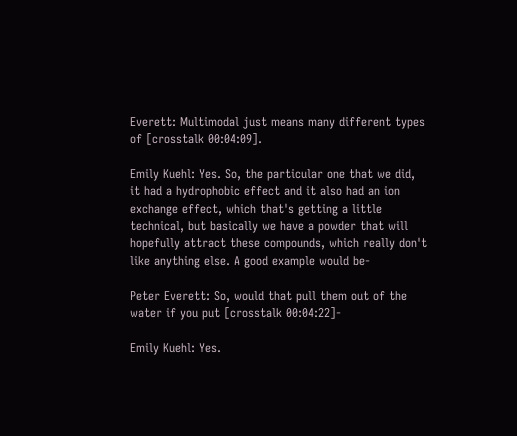Everett: Multimodal just means many different types of [crosstalk 00:04:09].

Emily Kuehl: Yes. So, the particular one that we did, it had a hydrophobic effect and it also had an ion exchange effect, which that's getting a little technical, but basically we have a powder that will hopefully attract these compounds, which really don't like anything else. A good example would be-

Peter Everett: So, would that pull them out of the water if you put [crosstalk 00:04:22]-

Emily Kuehl: Yes.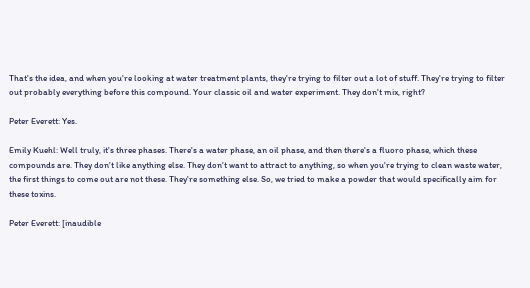That's the idea, and when you're looking at water treatment plants, they're trying to filter out a lot of stuff. They're trying to filter out probably everything before this compound. Your classic oil and water experiment. They don't mix, right?

Peter Everett: Yes.

Emily Kuehl: Well truly, it's three phases. There's a water phase, an oil phase, and then there's a fluoro phase, which these compounds are. They don't like anything else. They don't want to attract to anything, so when you're trying to clean waste water, the first things to come out are not these. They're something else. So, we tried to make a powder that would specifically aim for these toxins.

Peter Everett: [inaudible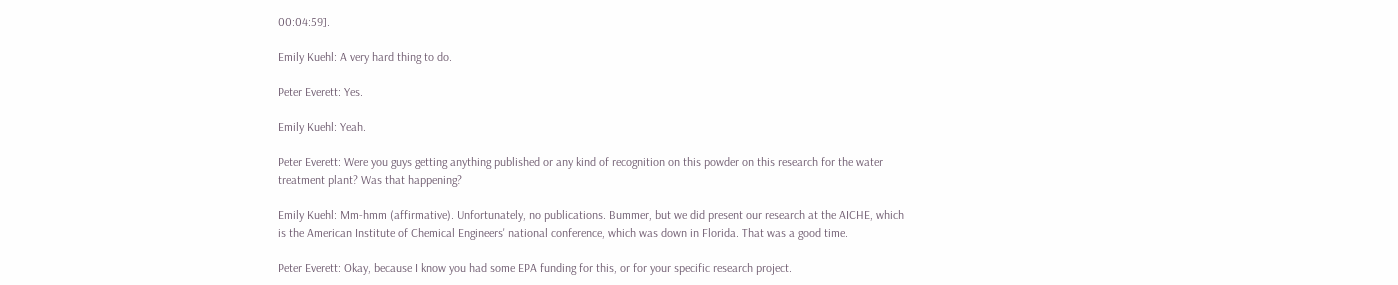00:04:59].

Emily Kuehl: A very hard thing to do.

Peter Everett: Yes.

Emily Kuehl: Yeah.

Peter Everett: Were you guys getting anything published or any kind of recognition on this powder on this research for the water treatment plant? Was that happening?

Emily Kuehl: Mm-hmm (affirmative). Unfortunately, no publications. Bummer, but we did present our research at the AICHE, which is the American Institute of Chemical Engineers' national conference, which was down in Florida. That was a good time.

Peter Everett: Okay, because I know you had some EPA funding for this, or for your specific research project.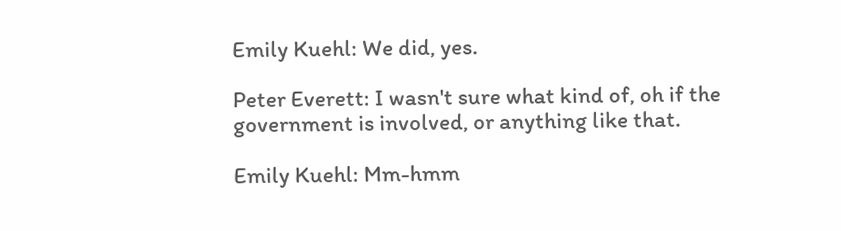Emily Kuehl: We did, yes.

Peter Everett: I wasn't sure what kind of, oh if the government is involved, or anything like that.

Emily Kuehl: Mm-hmm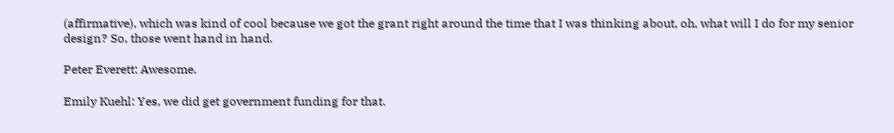(affirmative), which was kind of cool because we got the grant right around the time that I was thinking about, oh, what will I do for my senior design? So, those went hand in hand.

Peter Everett: Awesome.

Emily Kuehl: Yes, we did get government funding for that.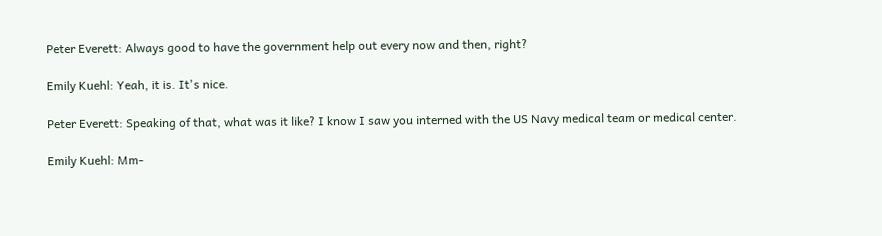Peter Everett: Always good to have the government help out every now and then, right?

Emily Kuehl: Yeah, it is. It's nice.

Peter Everett: Speaking of that, what was it like? I know I saw you interned with the US Navy medical team or medical center.

Emily Kuehl: Mm-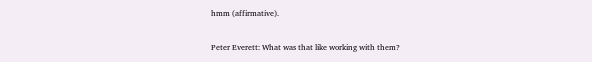hmm (affirmative).

Peter Everett: What was that like working with them?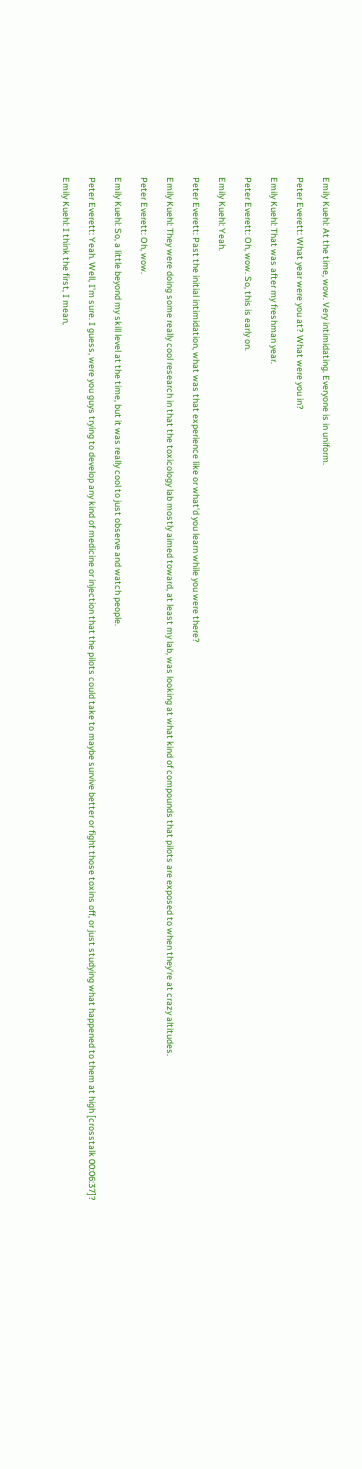Emily Kuehl: At the time, wow. Very intimidating. Everyone is in uniform.

Peter Everett: What year were you at? What were you in?

Emily Kuehl: That was after my freshman year.

Peter Everett: Oh, wow. So, this is early on.

Emily Kuehl: Yeah.

Peter Everett: Past the initial intimidation, what was that experience like or what'd you learn while you were there?

Emily Kuehl: They were doing some really cool research in that the toxicology lab mostly aimed toward, at least my lab, was looking at what kind of compounds that pilots are exposed to when they're at crazy altitudes.

Peter Everett: Oh, wow.

Emily Kuehl: So, a little beyond my skill level at the time, but it was really cool to just observe and watch people.

Peter Everett: Yeah. Well, I'm sure. I guess, were you guys trying to develop any kind of medicine or injection that the pilots could take to maybe survive better or fight those toxins off, or just studying what happened to them at high [crosstalk 00:06:37]?

Emily Kuehl: I think the first, I mean,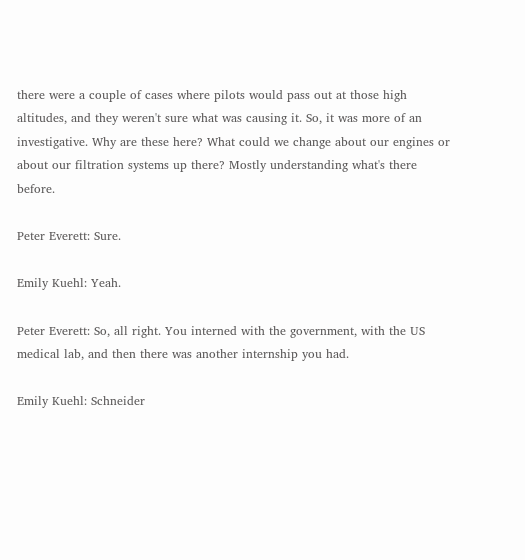there were a couple of cases where pilots would pass out at those high altitudes, and they weren't sure what was causing it. So, it was more of an investigative. Why are these here? What could we change about our engines or about our filtration systems up there? Mostly understanding what's there before.

Peter Everett: Sure.

Emily Kuehl: Yeah.

Peter Everett: So, all right. You interned with the government, with the US medical lab, and then there was another internship you had.

Emily Kuehl: Schneider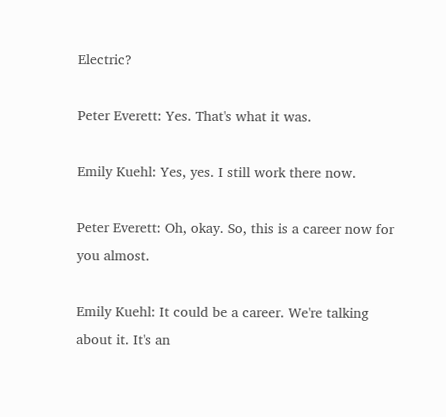Electric?

Peter Everett: Yes. That's what it was.

Emily Kuehl: Yes, yes. I still work there now.

Peter Everett: Oh, okay. So, this is a career now for you almost.

Emily Kuehl: It could be a career. We're talking about it. It's an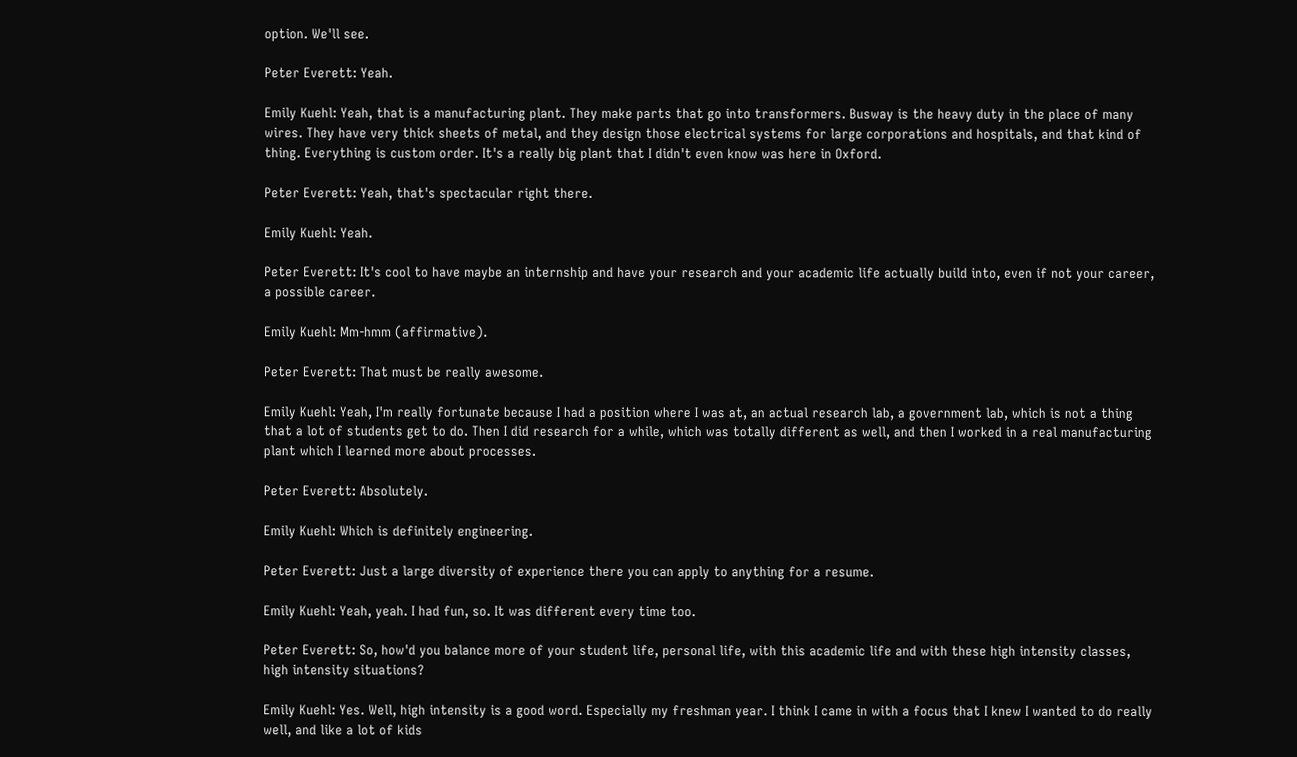option. We'll see.

Peter Everett: Yeah.

Emily Kuehl: Yeah, that is a manufacturing plant. They make parts that go into transformers. Busway is the heavy duty in the place of many wires. They have very thick sheets of metal, and they design those electrical systems for large corporations and hospitals, and that kind of thing. Everything is custom order. It's a really big plant that I didn't even know was here in Oxford.

Peter Everett: Yeah, that's spectacular right there.

Emily Kuehl: Yeah.

Peter Everett: It's cool to have maybe an internship and have your research and your academic life actually build into, even if not your career, a possible career.

Emily Kuehl: Mm-hmm (affirmative).

Peter Everett: That must be really awesome.

Emily Kuehl: Yeah, I'm really fortunate because I had a position where I was at, an actual research lab, a government lab, which is not a thing that a lot of students get to do. Then I did research for a while, which was totally different as well, and then I worked in a real manufacturing plant which I learned more about processes.

Peter Everett: Absolutely.

Emily Kuehl: Which is definitely engineering.

Peter Everett: Just a large diversity of experience there you can apply to anything for a resume.

Emily Kuehl: Yeah, yeah. I had fun, so. It was different every time too.

Peter Everett: So, how'd you balance more of your student life, personal life, with this academic life and with these high intensity classes, high intensity situations?

Emily Kuehl: Yes. Well, high intensity is a good word. Especially my freshman year. I think I came in with a focus that I knew I wanted to do really well, and like a lot of kids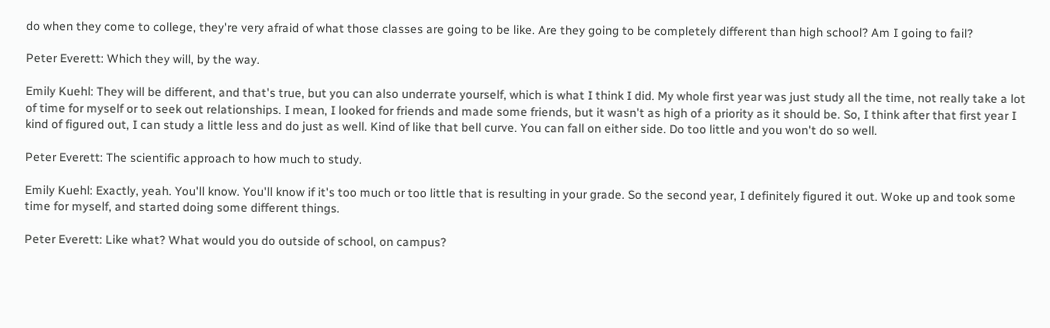do when they come to college, they're very afraid of what those classes are going to be like. Are they going to be completely different than high school? Am I going to fail?

Peter Everett: Which they will, by the way.

Emily Kuehl: They will be different, and that's true, but you can also underrate yourself, which is what I think I did. My whole first year was just study all the time, not really take a lot of time for myself or to seek out relationships. I mean, I looked for friends and made some friends, but it wasn't as high of a priority as it should be. So, I think after that first year I kind of figured out, I can study a little less and do just as well. Kind of like that bell curve. You can fall on either side. Do too little and you won't do so well.

Peter Everett: The scientific approach to how much to study.

Emily Kuehl: Exactly, yeah. You'll know. You'll know if it's too much or too little that is resulting in your grade. So the second year, I definitely figured it out. Woke up and took some time for myself, and started doing some different things.

Peter Everett: Like what? What would you do outside of school, on campus?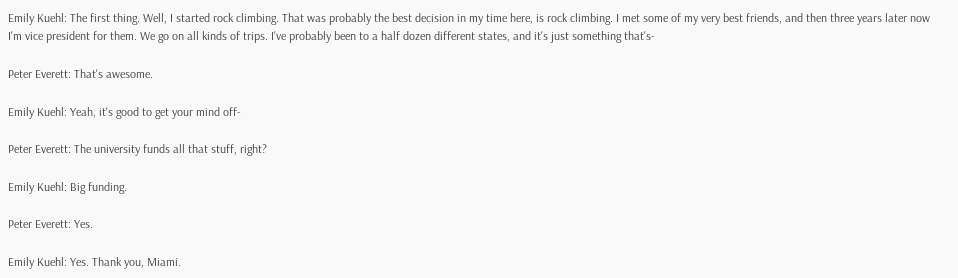Emily Kuehl: The first thing. Well, I started rock climbing. That was probably the best decision in my time here, is rock climbing. I met some of my very best friends, and then three years later now I'm vice president for them. We go on all kinds of trips. I've probably been to a half dozen different states, and it's just something that's-

Peter Everett: That's awesome.

Emily Kuehl: Yeah, it's good to get your mind off-

Peter Everett: The university funds all that stuff, right?

Emily Kuehl: Big funding.

Peter Everett: Yes.

Emily Kuehl: Yes. Thank you, Miami.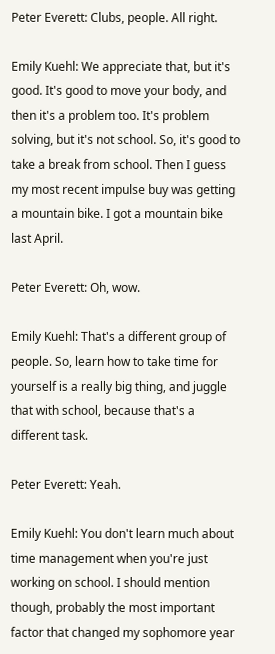Peter Everett: Clubs, people. All right.

Emily Kuehl: We appreciate that, but it's good. It's good to move your body, and then it's a problem too. It's problem solving, but it's not school. So, it's good to take a break from school. Then I guess my most recent impulse buy was getting a mountain bike. I got a mountain bike last April.

Peter Everett: Oh, wow.

Emily Kuehl: That's a different group of people. So, learn how to take time for yourself is a really big thing, and juggle that with school, because that's a different task.

Peter Everett: Yeah.

Emily Kuehl: You don't learn much about time management when you're just working on school. I should mention though, probably the most important factor that changed my sophomore year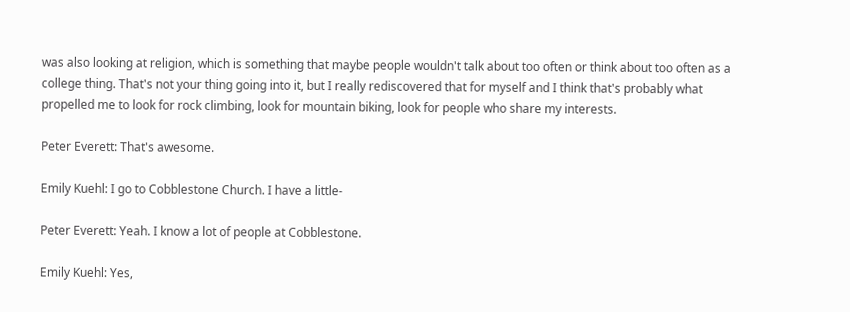was also looking at religion, which is something that maybe people wouldn't talk about too often or think about too often as a college thing. That's not your thing going into it, but I really rediscovered that for myself and I think that's probably what propelled me to look for rock climbing, look for mountain biking, look for people who share my interests.

Peter Everett: That's awesome.

Emily Kuehl: I go to Cobblestone Church. I have a little-

Peter Everett: Yeah. I know a lot of people at Cobblestone.

Emily Kuehl: Yes,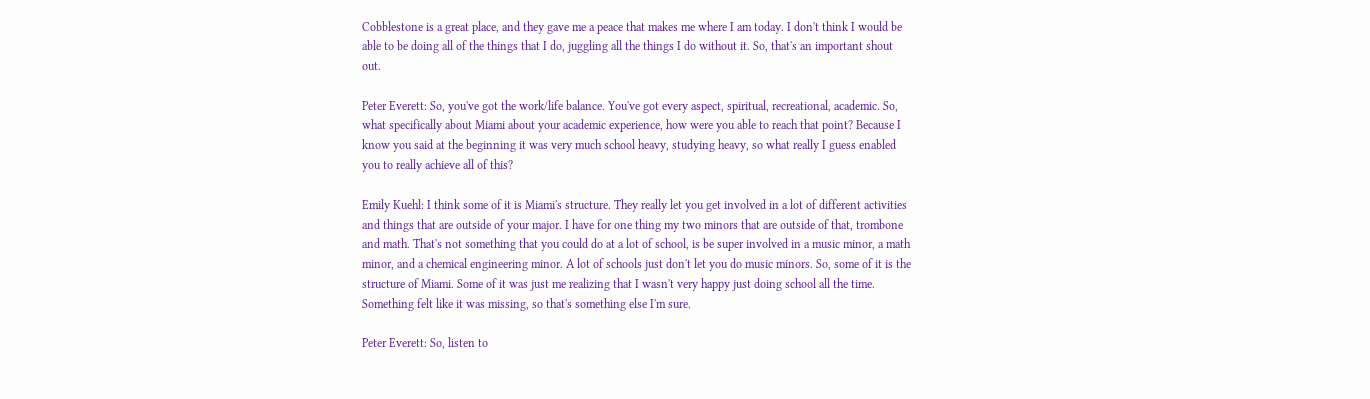Cobblestone is a great place, and they gave me a peace that makes me where I am today. I don't think I would be able to be doing all of the things that I do, juggling all the things I do without it. So, that's an important shout out.

Peter Everett: So, you've got the work/life balance. You've got every aspect, spiritual, recreational, academic. So, what specifically about Miami about your academic experience, how were you able to reach that point? Because I know you said at the beginning it was very much school heavy, studying heavy, so what really I guess enabled you to really achieve all of this?

Emily Kuehl: I think some of it is Miami's structure. They really let you get involved in a lot of different activities and things that are outside of your major. I have for one thing my two minors that are outside of that, trombone and math. That's not something that you could do at a lot of school, is be super involved in a music minor, a math minor, and a chemical engineering minor. A lot of schools just don't let you do music minors. So, some of it is the structure of Miami. Some of it was just me realizing that I wasn't very happy just doing school all the time. Something felt like it was missing, so that's something else I'm sure.

Peter Everett: So, listen to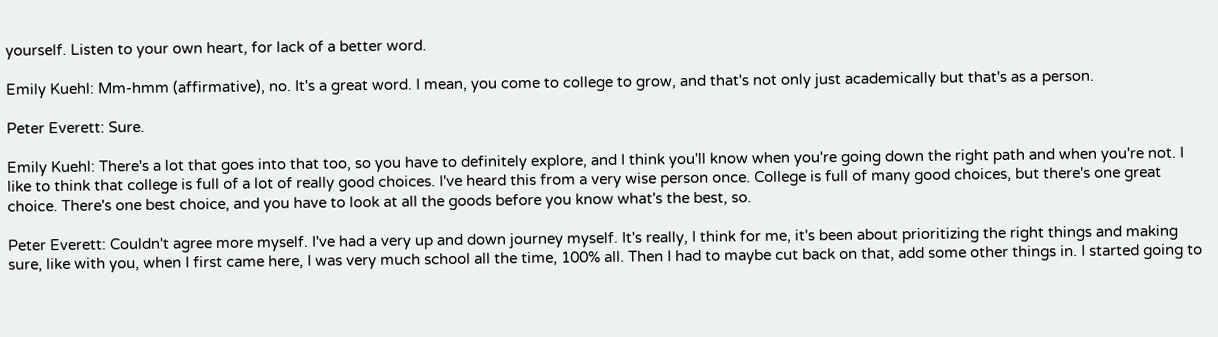yourself. Listen to your own heart, for lack of a better word.

Emily Kuehl: Mm-hmm (affirmative), no. It's a great word. I mean, you come to college to grow, and that's not only just academically but that's as a person.

Peter Everett: Sure.

Emily Kuehl: There's a lot that goes into that too, so you have to definitely explore, and I think you'll know when you're going down the right path and when you're not. I like to think that college is full of a lot of really good choices. I've heard this from a very wise person once. College is full of many good choices, but there's one great choice. There's one best choice, and you have to look at all the goods before you know what's the best, so.

Peter Everett: Couldn't agree more myself. I've had a very up and down journey myself. It's really, I think for me, it's been about prioritizing the right things and making sure, like with you, when I first came here, I was very much school all the time, 100% all. Then I had to maybe cut back on that, add some other things in. I started going to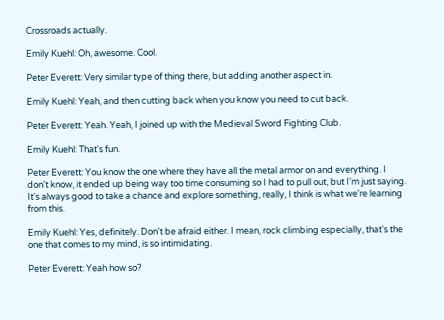Crossroads actually.

Emily Kuehl: Oh, awesome. Cool.

Peter Everett: Very similar type of thing there, but adding another aspect in.

Emily Kuehl: Yeah, and then cutting back when you know you need to cut back.

Peter Everett: Yeah. Yeah, I joined up with the Medieval Sword Fighting Club.

Emily Kuehl: That's fun.

Peter Everett: You know the one where they have all the metal armor on and everything. I don't know, it ended up being way too time consuming so I had to pull out, but I'm just saying. It's always good to take a chance and explore something, really, I think is what we're learning from this.

Emily Kuehl: Yes, definitely. Don't be afraid either. I mean, rock climbing especially, that's the one that comes to my mind, is so intimidating.

Peter Everett: Yeah how so?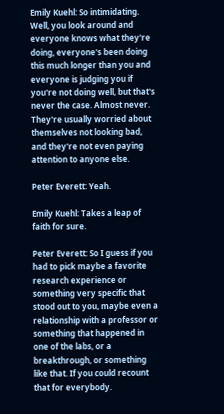Emily Kuehl: So intimidating. Well, you look around and everyone knows what they're doing, everyone's been doing this much longer than you and everyone is judging you if you're not doing well, but that's never the case. Almost never. They're usually worried about themselves not looking bad, and they're not even paying attention to anyone else.

Peter Everett: Yeah.

Emily Kuehl: Takes a leap of faith for sure.

Peter Everett: So I guess if you had to pick maybe a favorite research experience or something very specific that stood out to you, maybe even a relationship with a professor or something that happened in one of the labs, or a breakthrough, or something like that. If you could recount that for everybody.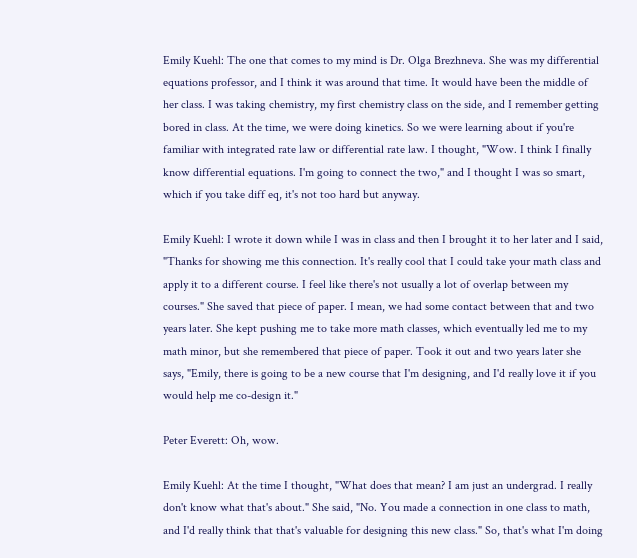Emily Kuehl: The one that comes to my mind is Dr. Olga Brezhneva. She was my differential equations professor, and I think it was around that time. It would have been the middle of her class. I was taking chemistry, my first chemistry class on the side, and I remember getting bored in class. At the time, we were doing kinetics. So we were learning about if you're familiar with integrated rate law or differential rate law. I thought, "Wow. I think I finally know differential equations. I'm going to connect the two," and I thought I was so smart, which if you take diff eq, it's not too hard but anyway.

Emily Kuehl: I wrote it down while I was in class and then I brought it to her later and I said, "Thanks for showing me this connection. It's really cool that I could take your math class and apply it to a different course. I feel like there's not usually a lot of overlap between my courses." She saved that piece of paper. I mean, we had some contact between that and two years later. She kept pushing me to take more math classes, which eventually led me to my math minor, but she remembered that piece of paper. Took it out and two years later she says, "Emily, there is going to be a new course that I'm designing, and I'd really love it if you would help me co-design it."

Peter Everett: Oh, wow.

Emily Kuehl: At the time I thought, "What does that mean? I am just an undergrad. I really don't know what that's about." She said, "No. You made a connection in one class to math, and I'd really think that that's valuable for designing this new class." So, that's what I'm doing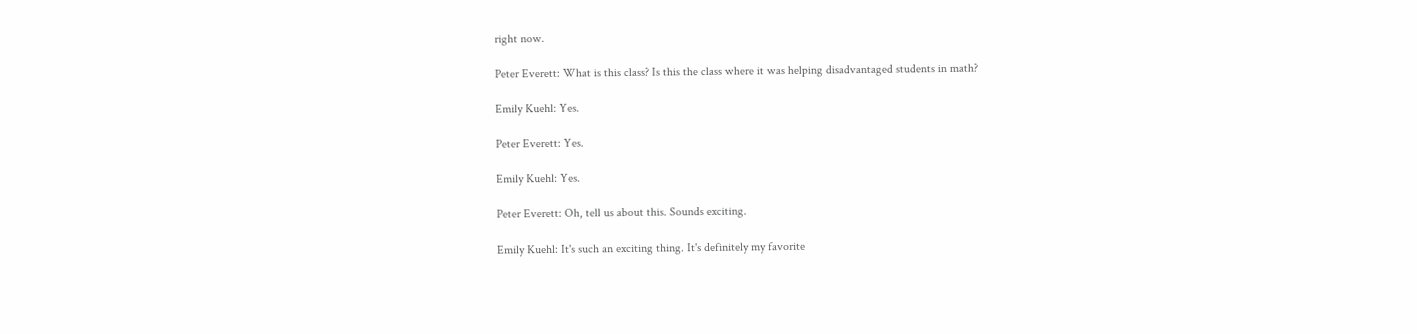right now.

Peter Everett: What is this class? Is this the class where it was helping disadvantaged students in math?

Emily Kuehl: Yes.

Peter Everett: Yes.

Emily Kuehl: Yes.

Peter Everett: Oh, tell us about this. Sounds exciting.

Emily Kuehl: It's such an exciting thing. It's definitely my favorite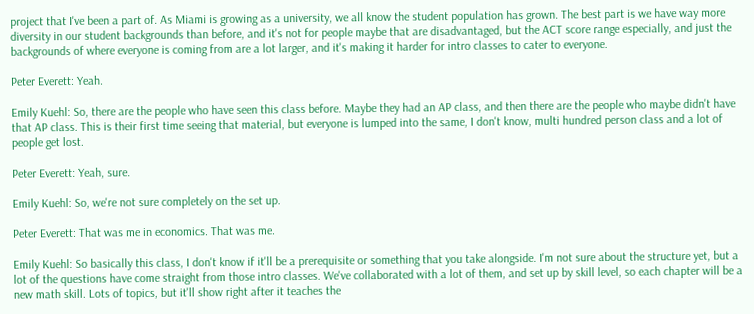project that I've been a part of. As Miami is growing as a university, we all know the student population has grown. The best part is we have way more diversity in our student backgrounds than before, and it's not for people maybe that are disadvantaged, but the ACT score range especially, and just the backgrounds of where everyone is coming from are a lot larger, and it's making it harder for intro classes to cater to everyone.

Peter Everett: Yeah.

Emily Kuehl: So, there are the people who have seen this class before. Maybe they had an AP class, and then there are the people who maybe didn't have that AP class. This is their first time seeing that material, but everyone is lumped into the same, I don't know, multi hundred person class and a lot of people get lost.

Peter Everett: Yeah, sure.

Emily Kuehl: So, we're not sure completely on the set up.

Peter Everett: That was me in economics. That was me.

Emily Kuehl: So basically this class, I don't know if it'll be a prerequisite or something that you take alongside. I'm not sure about the structure yet, but a lot of the questions have come straight from those intro classes. We've collaborated with a lot of them, and set up by skill level, so each chapter will be a new math skill. Lots of topics, but it'll show right after it teaches the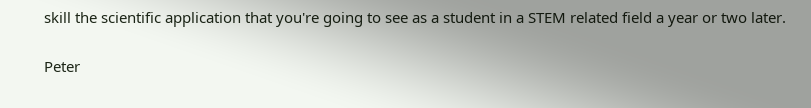skill the scientific application that you're going to see as a student in a STEM related field a year or two later.

Peter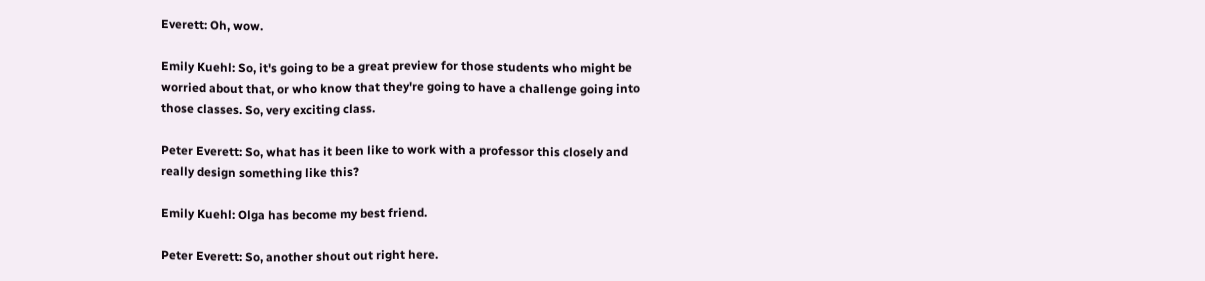Everett: Oh, wow.

Emily Kuehl: So, it's going to be a great preview for those students who might be worried about that, or who know that they're going to have a challenge going into those classes. So, very exciting class.

Peter Everett: So, what has it been like to work with a professor this closely and really design something like this?

Emily Kuehl: Olga has become my best friend.

Peter Everett: So, another shout out right here.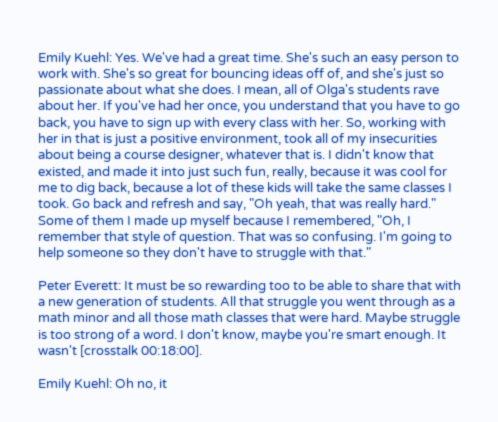Emily Kuehl: Yes. We've had a great time. She's such an easy person to work with. She's so great for bouncing ideas off of, and she's just so passionate about what she does. I mean, all of Olga's students rave about her. If you've had her once, you understand that you have to go back, you have to sign up with every class with her. So, working with her in that is just a positive environment, took all of my insecurities about being a course designer, whatever that is. I didn't know that existed, and made it into just such fun, really, because it was cool for me to dig back, because a lot of these kids will take the same classes I took. Go back and refresh and say, "Oh yeah, that was really hard." Some of them I made up myself because I remembered, "Oh, I remember that style of question. That was so confusing. I'm going to help someone so they don't have to struggle with that."

Peter Everett: It must be so rewarding too to be able to share that with a new generation of students. All that struggle you went through as a math minor and all those math classes that were hard. Maybe struggle is too strong of a word. I don't know, maybe you're smart enough. It wasn't [crosstalk 00:18:00].

Emily Kuehl: Oh no, it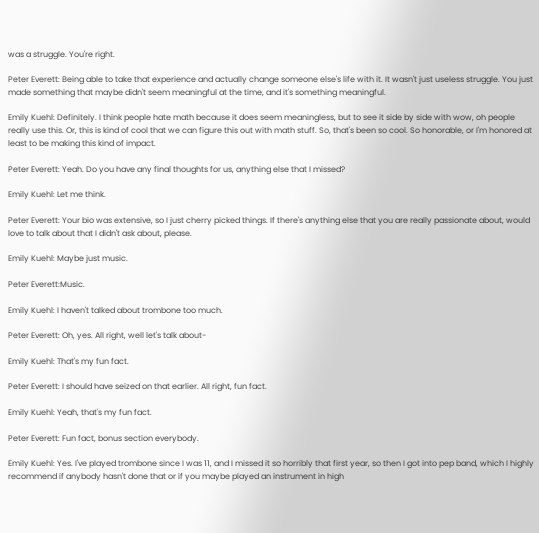was a struggle. You're right.

Peter Everett: Being able to take that experience and actually change someone else's life with it. It wasn't just useless struggle. You just made something that maybe didn't seem meaningful at the time, and it's something meaningful.

Emily Kuehl: Definitely. I think people hate math because it does seem meaningless, but to see it side by side with wow, oh people really use this. Or, this is kind of cool that we can figure this out with math stuff. So, that's been so cool. So honorable, or I'm honored at least to be making this kind of impact.

Peter Everett: Yeah. Do you have any final thoughts for us, anything else that I missed?

Emily Kuehl: Let me think.

Peter Everett: Your bio was extensive, so I just cherry picked things. If there's anything else that you are really passionate about, would love to talk about that I didn't ask about, please.

Emily Kuehl: Maybe just music.

Peter Everett:Music.

Emily Kuehl: I haven't talked about trombone too much.

Peter Everett: Oh, yes. All right, well let's talk about-

Emily Kuehl: That's my fun fact.

Peter Everett: I should have seized on that earlier. All right, fun fact.

Emily Kuehl: Yeah, that's my fun fact.

Peter Everett: Fun fact, bonus section everybody.

Emily Kuehl: Yes. I've played trombone since I was 11, and I missed it so horribly that first year, so then I got into pep band, which I highly recommend if anybody hasn't done that or if you maybe played an instrument in high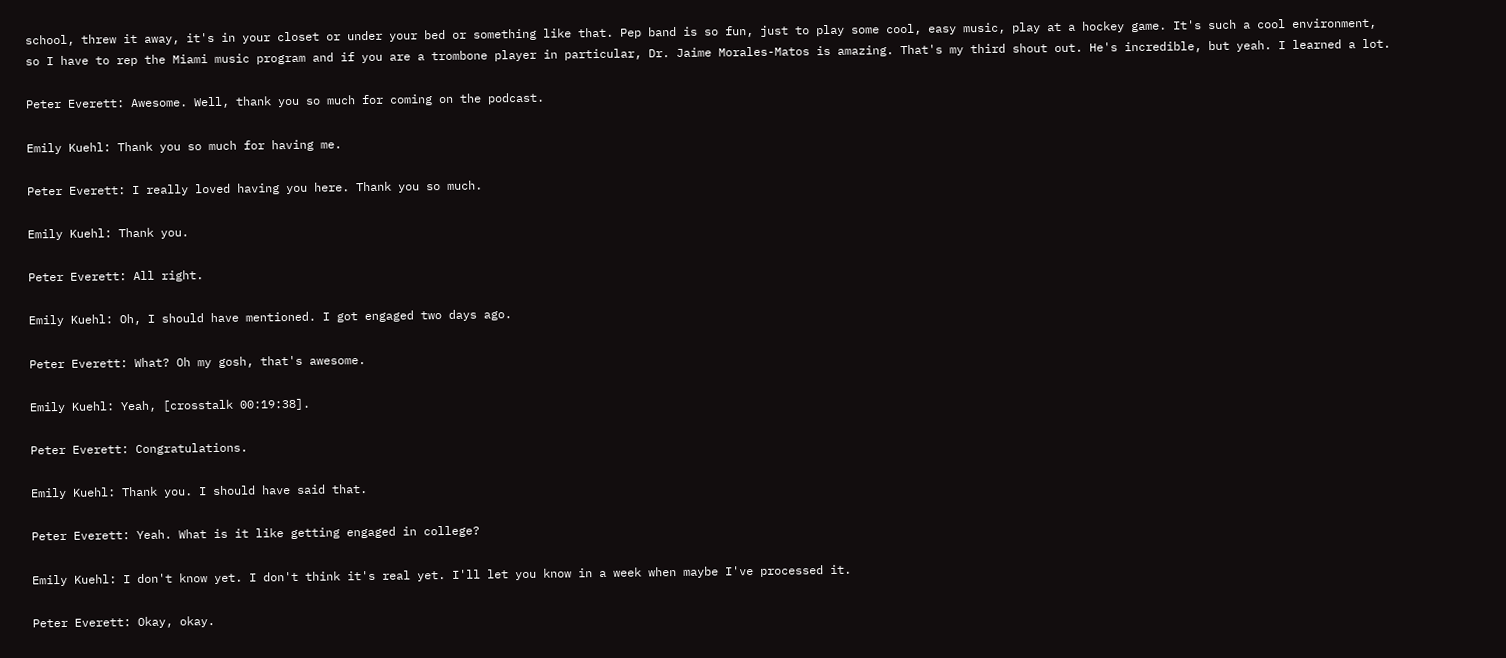school, threw it away, it's in your closet or under your bed or something like that. Pep band is so fun, just to play some cool, easy music, play at a hockey game. It's such a cool environment, so I have to rep the Miami music program and if you are a trombone player in particular, Dr. Jaime Morales-Matos is amazing. That's my third shout out. He's incredible, but yeah. I learned a lot.

Peter Everett: Awesome. Well, thank you so much for coming on the podcast.

Emily Kuehl: Thank you so much for having me.

Peter Everett: I really loved having you here. Thank you so much.

Emily Kuehl: Thank you.

Peter Everett: All right.

Emily Kuehl: Oh, I should have mentioned. I got engaged two days ago.

Peter Everett: What? Oh my gosh, that's awesome.

Emily Kuehl: Yeah, [crosstalk 00:19:38].

Peter Everett: Congratulations.

Emily Kuehl: Thank you. I should have said that.

Peter Everett: Yeah. What is it like getting engaged in college?

Emily Kuehl: I don't know yet. I don't think it's real yet. I'll let you know in a week when maybe I've processed it.

Peter Everett: Okay, okay.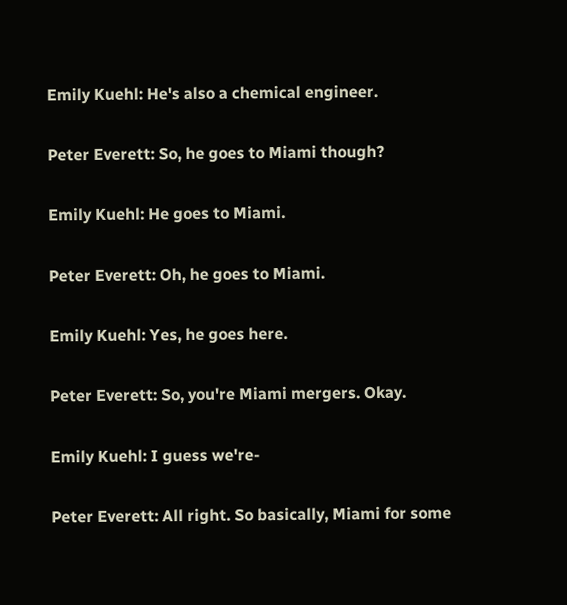Emily Kuehl: He's also a chemical engineer.

Peter Everett: So, he goes to Miami though?

Emily Kuehl: He goes to Miami.

Peter Everett: Oh, he goes to Miami.

Emily Kuehl: Yes, he goes here.

Peter Everett: So, you're Miami mergers. Okay.

Emily Kuehl: I guess we're-

Peter Everett: All right. So basically, Miami for some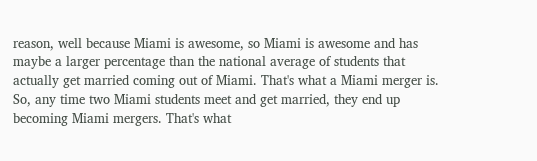reason, well because Miami is awesome, so Miami is awesome and has maybe a larger percentage than the national average of students that actually get married coming out of Miami. That's what a Miami merger is. So, any time two Miami students meet and get married, they end up becoming Miami mergers. That's what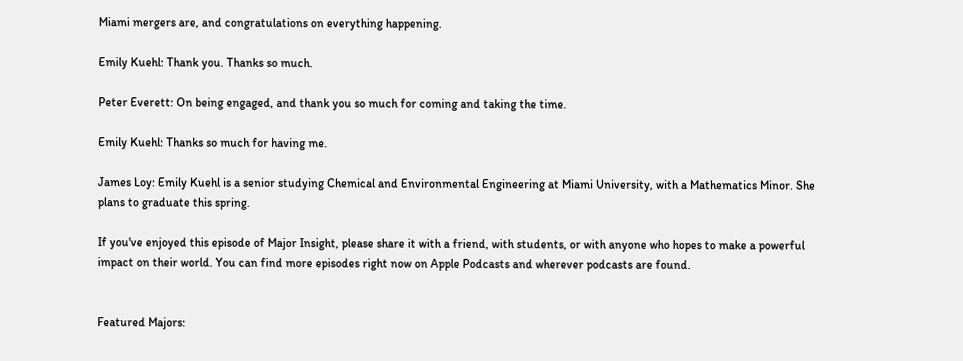Miami mergers are, and congratulations on everything happening.

Emily Kuehl: Thank you. Thanks so much.

Peter Everett: On being engaged, and thank you so much for coming and taking the time.

Emily Kuehl: Thanks so much for having me.

James Loy: Emily Kuehl is a senior studying Chemical and Environmental Engineering at Miami University, with a Mathematics Minor. She plans to graduate this spring.

If you've enjoyed this episode of Major Insight, please share it with a friend, with students, or with anyone who hopes to make a powerful impact on their world. You can find more episodes right now on Apple Podcasts and wherever podcasts are found.


Featured Majors: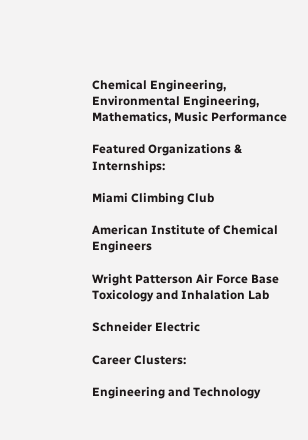Chemical Engineering, Environmental Engineering, Mathematics, Music Performance

Featured Organizations & Internships:

Miami Climbing Club

American Institute of Chemical Engineers

Wright Patterson Air Force Base Toxicology and Inhalation Lab

Schneider Electric

Career Clusters:

Engineering and Technology